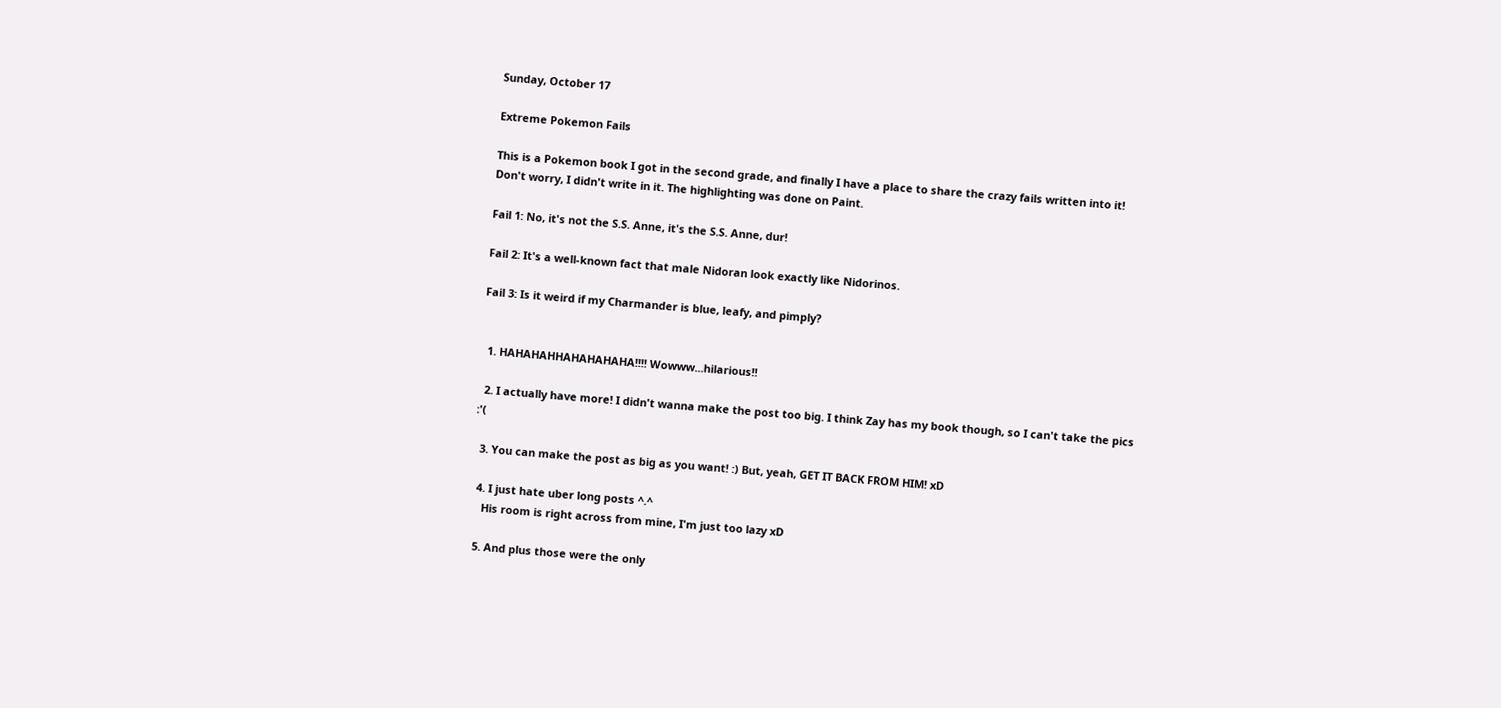Sunday, October 17

Extreme Pokemon Fails

This is a Pokemon book I got in the second grade, and finally I have a place to share the crazy fails written into it! Don't worry, I didn't write in it. The highlighting was done on Paint.

Fail 1: No, it's not the S.S. Anne, it's the S.S. Anne, dur!

Fail 2: It's a well-known fact that male Nidoran look exactly like Nidorinos.

Fail 3: Is it weird if my Charmander is blue, leafy, and pimply?


  1. HAHAHAHHAHAHAHAHA!!!! Wowww...hilarious!!

  2. I actually have more! I didn't wanna make the post too big. I think Zay has my book though, so I can't take the pics :'(

  3. You can make the post as big as you want! :) But, yeah, GET IT BACK FROM HIM! xD

  4. I just hate uber long posts ^.^
    His room is right across from mine, I'm just too lazy xD

  5. And plus those were the only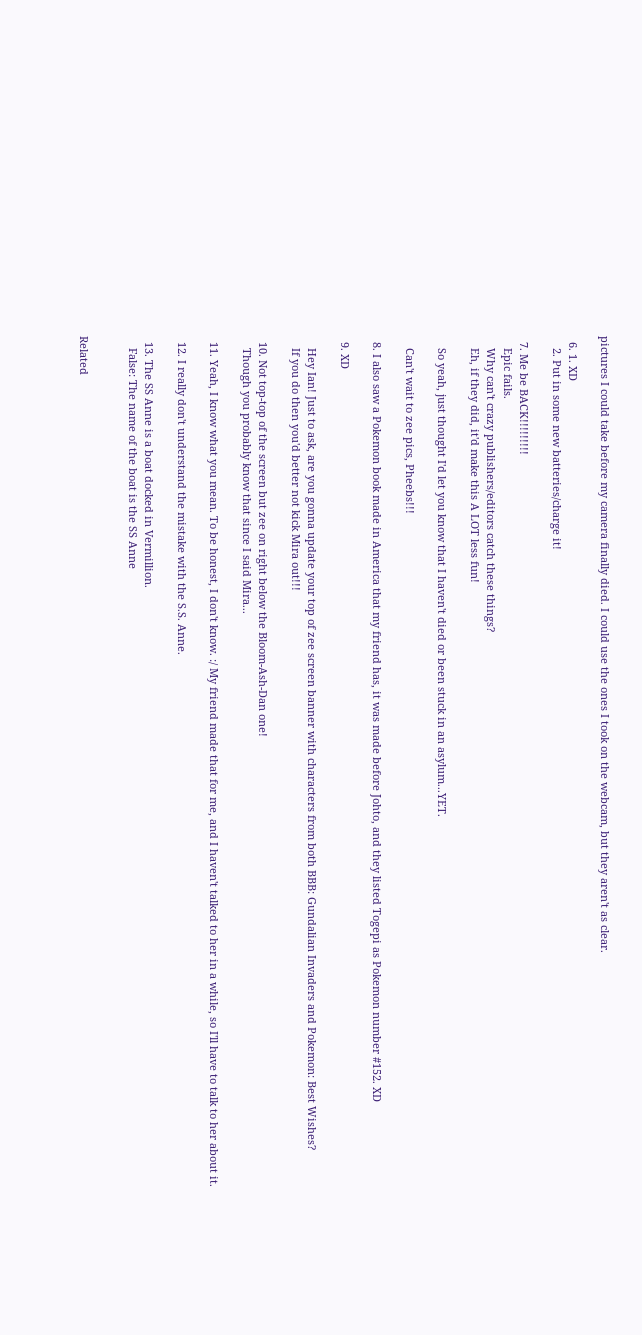pictures I could take before my camera finally died. I could use the ones I took on the webcam, but they aren't as clear.

  6. 1. XD
    2. Put in some new batteries/charge it!

  7. Me be BACK!!!!!!!!!
    Epic fails.
    Why can't crazy publishers/editors catch these things?
    Eh, if they did, it'd make this A LOT less fun!

    So yeah, just thought I'd let you know that I haven't died or been stuck in an asylum...YET.

    Can't wait to zee pics, Pheebs!!!

  8. I also saw a Pokemon book made in America that my friend has, it was made before Johto, and they listed Togepi as Pokemon number #152. XD

  9. XD

    Hey Ian! Just to ask, are you gonna update your top of zee screen banner with characters from both BBB: Gundalian Invaders and Pokemon: Best Wishes?
    If you do then you'd better not kick Mira out!!!

  10. Not top-top of the screen but zee on right below the Bloom-Ash-Dan one!
    Though you probably know that since I said Mira...

  11. Yeah, I know what you mean. To be honest, I don't know. :/ My friend made that for me, and I haven't talked to her in a while, so I'll have to talk to her about it.

  12. I really don't understand the mistake with the S.S. Anne.

  13. The SS Anne is a boat docked in Vermillion.
    False: The name of the boat is the SS Anne


Related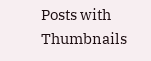Posts with Thumbnails